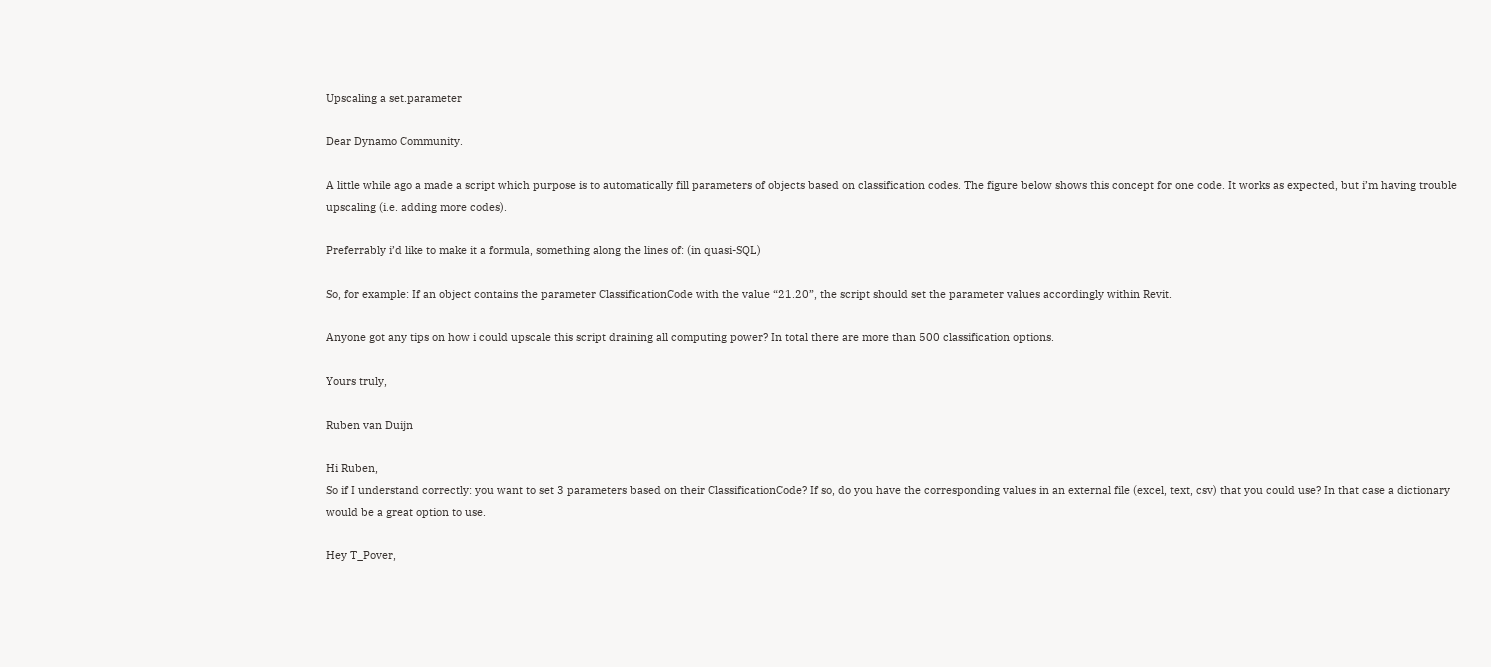Upscaling a set.parameter

Dear Dynamo Community.

A little while ago a made a script which purpose is to automatically fill parameters of objects based on classification codes. The figure below shows this concept for one code. It works as expected, but i’m having trouble upscaling (i.e. adding more codes).

Preferrably i’d like to make it a formula, something along the lines of: (in quasi-SQL)

So, for example: If an object contains the parameter ClassificationCode with the value “21.20”, the script should set the parameter values accordingly within Revit.

Anyone got any tips on how i could upscale this script draining all computing power? In total there are more than 500 classification options.

Yours truly,

Ruben van Duijn

Hi Ruben,
So if I understand correctly: you want to set 3 parameters based on their ClassificationCode? If so, do you have the corresponding values in an external file (excel, text, csv) that you could use? In that case a dictionary would be a great option to use.

Hey T_Pover,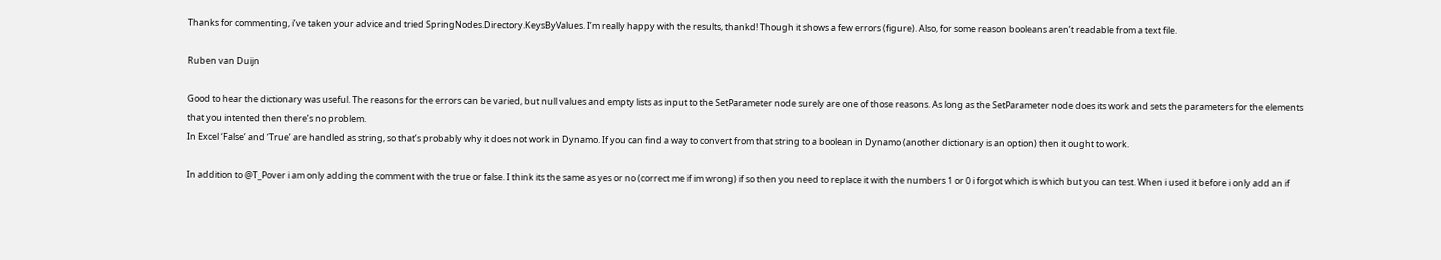Thanks for commenting, i’ve taken your advice and tried SpringNodes.Directory.KeysByValues. I’m really happy with the results, thankd! Though it shows a few errors (figure). Also, for some reason booleans aren’t readable from a text file.

Ruben van Duijn

Good to hear the dictionary was useful. The reasons for the errors can be varied, but null values and empty lists as input to the SetParameter node surely are one of those reasons. As long as the SetParameter node does its work and sets the parameters for the elements that you intented then there’s no problem.
In Excel ‘False’ and ‘True’ are handled as string, so that’s probably why it does not work in Dynamo. If you can find a way to convert from that string to a boolean in Dynamo (another dictionary is an option) then it ought to work.

In addition to @T_Pover i am only adding the comment with the true or false. I think its the same as yes or no (correct me if im wrong) if so then you need to replace it with the numbers 1 or 0 i forgot which is which but you can test. When i used it before i only add an if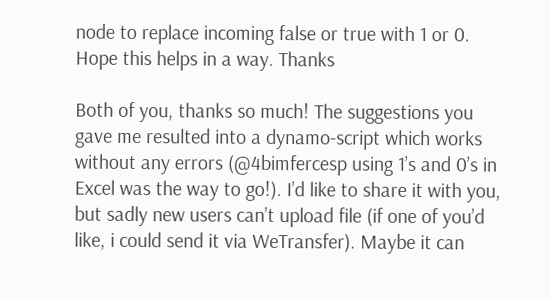node to replace incoming false or true with 1 or 0. Hope this helps in a way. Thanks

Both of you, thanks so much! The suggestions you gave me resulted into a dynamo-script which works without any errors (@4bimfercesp using 1’s and 0’s in Excel was the way to go!). I’d like to share it with you, but sadly new users can’t upload file (if one of you’d like, i could send it via WeTransfer). Maybe it can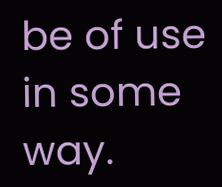be of use in some way.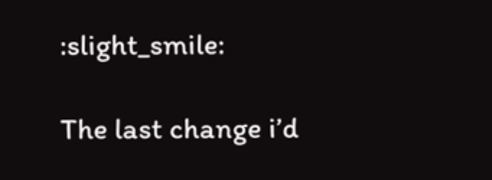:slight_smile:

The last change i’d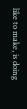like to make, is doing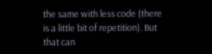the same with less code (there is a little bit of repetition). But that can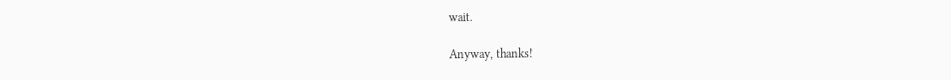wait.

Anyway, thanks!